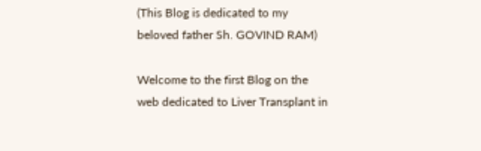(This Blog is dedicated to my beloved father Sh. GOVIND RAM)

Welcome to the first Blog on the web dedicated to Liver Transplant in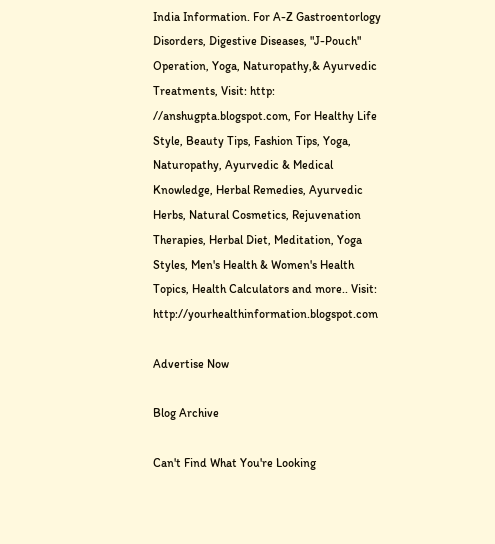India Information. For A-Z Gastroentorlogy Disorders, Digestive Diseases, "J-Pouch" Operation, Yoga, Naturopathy,& Ayurvedic Treatments, Visit: http: //anshugpta.blogspot.com, For Healthy Life Style, Beauty Tips, Fashion Tips, Yoga, Naturopathy, Ayurvedic & Medical Knowledge, Herbal Remedies, Ayurvedic Herbs, Natural Cosmetics, Rejuvenation Therapies, Herbal Diet, Meditation, Yoga Styles, Men's Health & Women's Health Topics, Health Calculators and more.. Visit: http://yourhealthinformation.blogspot.com

Advertise Now

Blog Archive

Can't Find What You're Looking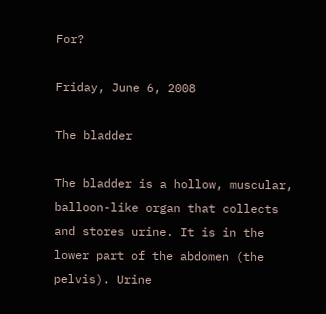For?

Friday, June 6, 2008

The bladder

The bladder is a hollow, muscular, balloon-like organ that collects and stores urine. It is in the lower part of the abdomen (the pelvis). Urine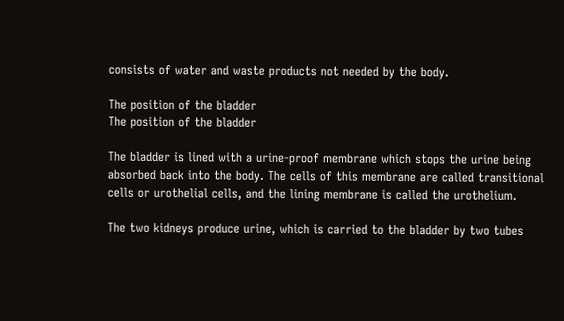consists of water and waste products not needed by the body.

The position of the bladder
The position of the bladder

The bladder is lined with a urine-proof membrane which stops the urine being absorbed back into the body. The cells of this membrane are called transitional cells or urothelial cells, and the lining membrane is called the urothelium.

The two kidneys produce urine, which is carried to the bladder by two tubes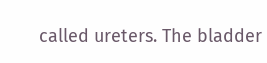called ureters. The bladder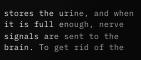stores the urine, and when it is full enough, nerve signals are sent to the brain. To get rid of the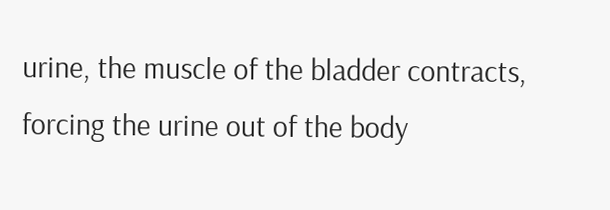urine, the muscle of the bladder contracts, forcing the urine out of the body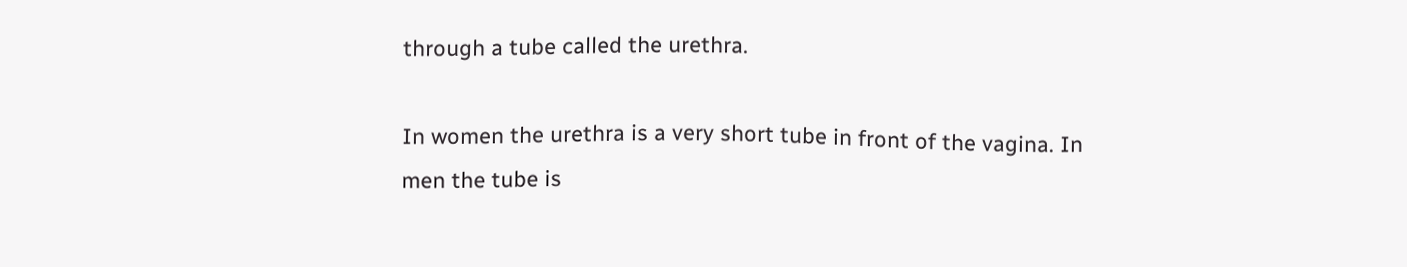through a tube called the urethra.

In women the urethra is a very short tube in front of the vagina. In men the tube is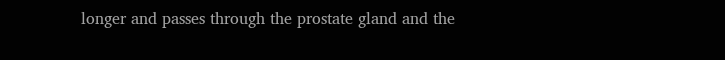longer and passes through the prostate gland and the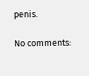penis.

No comments: